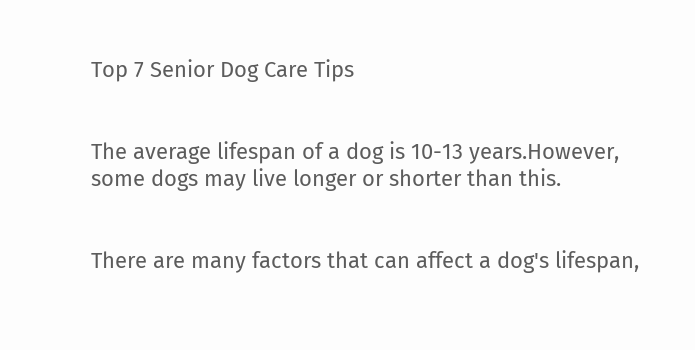Top 7 Senior Dog Care Tips


The average lifespan of a dog is 10-13 years.However, some dogs may live longer or shorter than this.


There are many factors that can affect a dog's lifespan,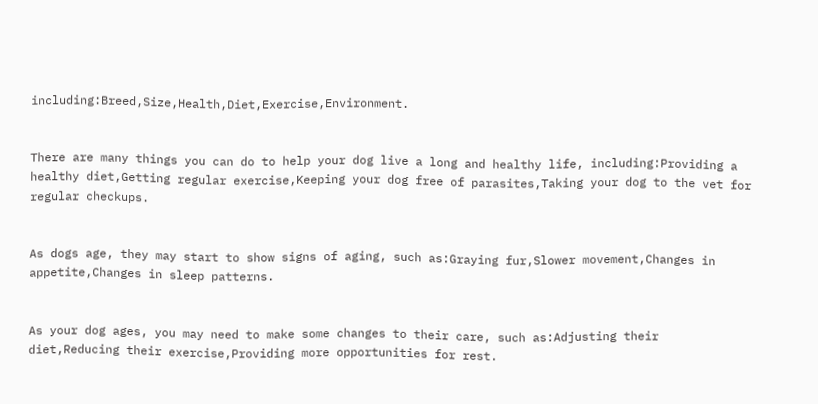including:Breed,Size,Health,Diet,Exercise,Environment.


There are many things you can do to help your dog live a long and healthy life, including:Providing a healthy diet,Getting regular exercise,Keeping your dog free of parasites,Taking your dog to the vet for regular checkups.


As dogs age, they may start to show signs of aging, such as:Graying fur,Slower movement,Changes in appetite,Changes in sleep patterns.


As your dog ages, you may need to make some changes to their care, such as:Adjusting their diet,Reducing their exercise,Providing more opportunities for rest.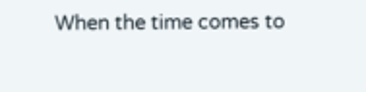When the time comes to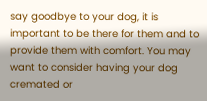say goodbye to your dog, it is important to be there for them and to provide them with comfort. You may want to consider having your dog cremated or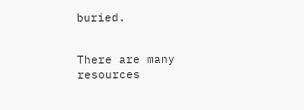buried.


There are many resources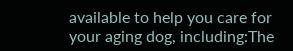available to help you care for your aging dog, including:The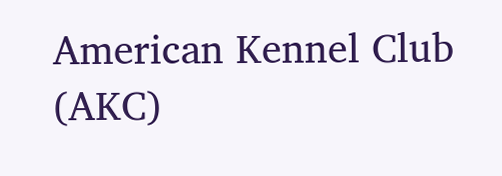American Kennel Club (AKC)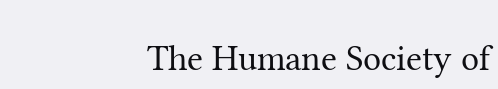The Humane Society of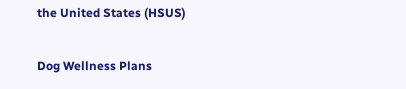the United States (HSUS)

Dog Wellness Plans